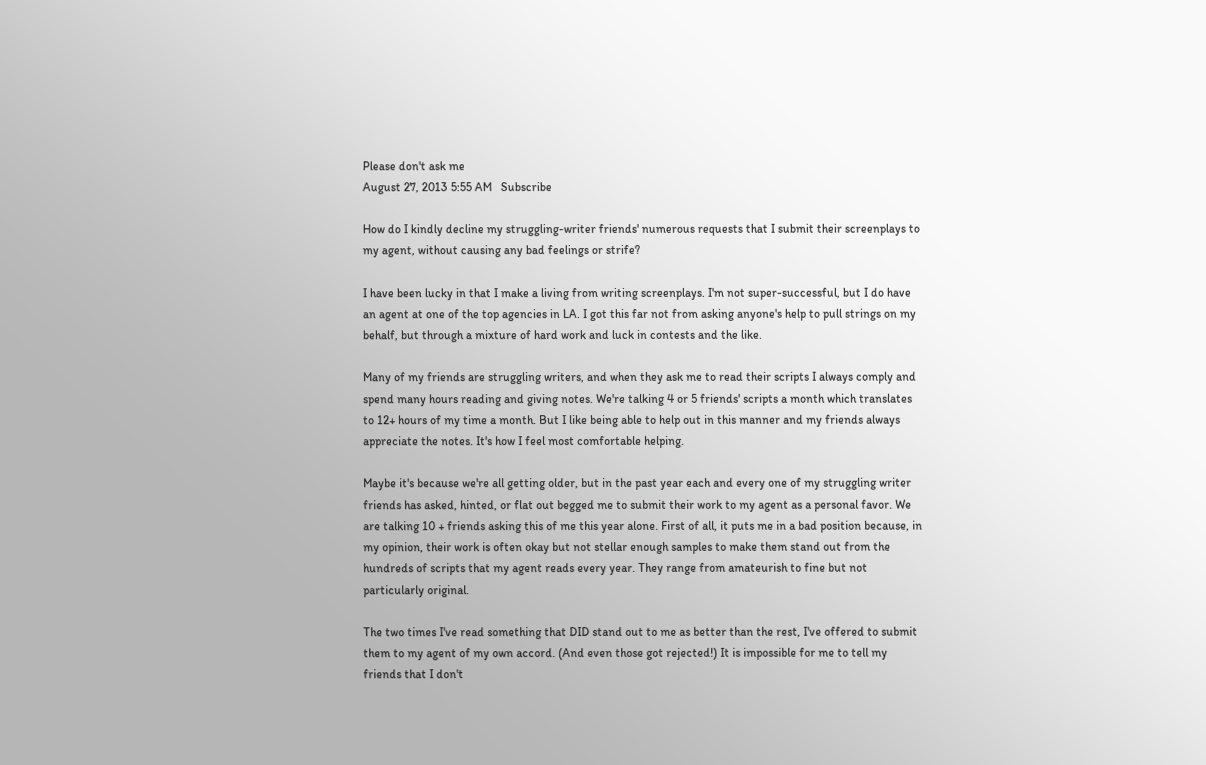Please don't ask me
August 27, 2013 5:55 AM   Subscribe

How do I kindly decline my struggling-writer friends' numerous requests that I submit their screenplays to my agent, without causing any bad feelings or strife?

I have been lucky in that I make a living from writing screenplays. I'm not super-successful, but I do have an agent at one of the top agencies in LA. I got this far not from asking anyone's help to pull strings on my behalf, but through a mixture of hard work and luck in contests and the like.

Many of my friends are struggling writers, and when they ask me to read their scripts I always comply and spend many hours reading and giving notes. We're talking 4 or 5 friends' scripts a month which translates to 12+ hours of my time a month. But I like being able to help out in this manner and my friends always appreciate the notes. It's how I feel most comfortable helping.

Maybe it's because we're all getting older, but in the past year each and every one of my struggling writer friends has asked, hinted, or flat out begged me to submit their work to my agent as a personal favor. We are talking 10 + friends asking this of me this year alone. First of all, it puts me in a bad position because, in my opinion, their work is often okay but not stellar enough samples to make them stand out from the hundreds of scripts that my agent reads every year. They range from amateurish to fine but not particularly original.

The two times I've read something that DID stand out to me as better than the rest, I've offered to submit them to my agent of my own accord. (And even those got rejected!) It is impossible for me to tell my friends that I don't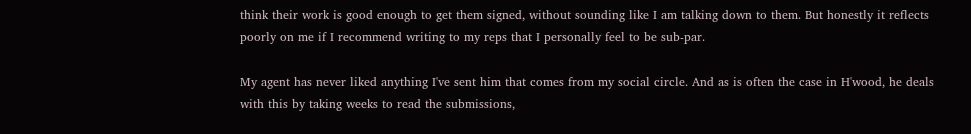think their work is good enough to get them signed, without sounding like I am talking down to them. But honestly it reflects poorly on me if I recommend writing to my reps that I personally feel to be sub-par.

My agent has never liked anything I've sent him that comes from my social circle. And as is often the case in H'wood, he deals with this by taking weeks to read the submissions,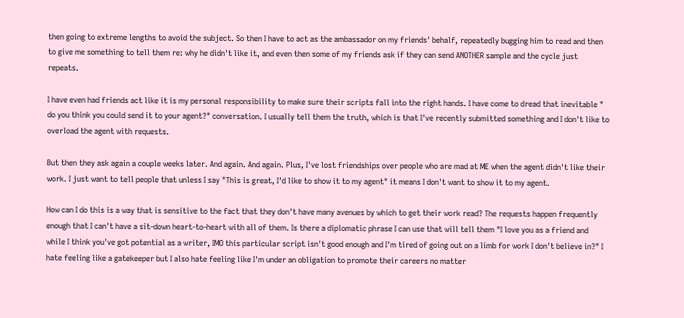then going to extreme lengths to avoid the subject. So then I have to act as the ambassador on my friends' behalf, repeatedly bugging him to read and then to give me something to tell them re: why he didn't like it, and even then some of my friends ask if they can send ANOTHER sample and the cycle just repeats.

I have even had friends act like it is my personal responsibility to make sure their scripts fall into the right hands. I have come to dread that inevitable " do you think you could send it to your agent?" conversation. I usually tell them the truth, which is that I've recently submitted something and I don't like to overload the agent with requests.

But then they ask again a couple weeks later. And again. And again. Plus, I've lost friendships over people who are mad at ME when the agent didn't like their work. I just want to tell people that unless I say "This is great, I'd like to show it to my agent" it means I don't want to show it to my agent.

How can I do this is a way that is sensitive to the fact that they don't have many avenues by which to get their work read? The requests happen frequently enough that I can't have a sit-down heart-to-heart with all of them. Is there a diplomatic phrase I can use that will tell them "I love you as a friend and while I think you've got potential as a writer, IMO this particular script isn't good enough and I'm tired of going out on a limb for work I don't believe in?" I hate feeling like a gatekeeper but I also hate feeling like I'm under an obligation to promote their careers no matter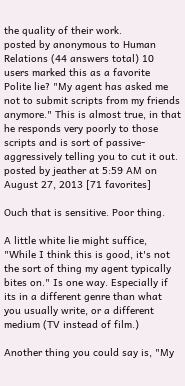the quality of their work.
posted by anonymous to Human Relations (44 answers total) 10 users marked this as a favorite
Polite lie? "My agent has asked me not to submit scripts from my friends anymore." This is almost true, in that he responds very poorly to those scripts and is sort of passive-aggressively telling you to cut it out.
posted by jeather at 5:59 AM on August 27, 2013 [71 favorites]

Ouch that is sensitive. Poor thing.

A little white lie might suffice, "While I think this is good, it's not the sort of thing my agent typically bites on." Is one way. Especially if its in a different genre than what you usually write, or a different medium (TV instead of film.)

Another thing you could say is, "My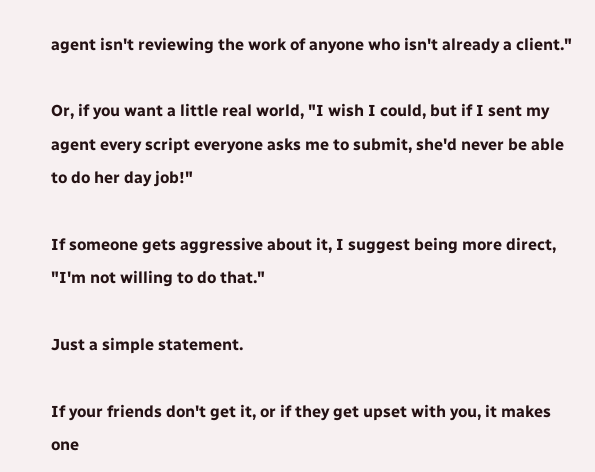agent isn't reviewing the work of anyone who isn't already a client."

Or, if you want a little real world, "I wish I could, but if I sent my agent every script everyone asks me to submit, she'd never be able to do her day job!"

If someone gets aggressive about it, I suggest being more direct, "I'm not willing to do that."

Just a simple statement.

If your friends don't get it, or if they get upset with you, it makes one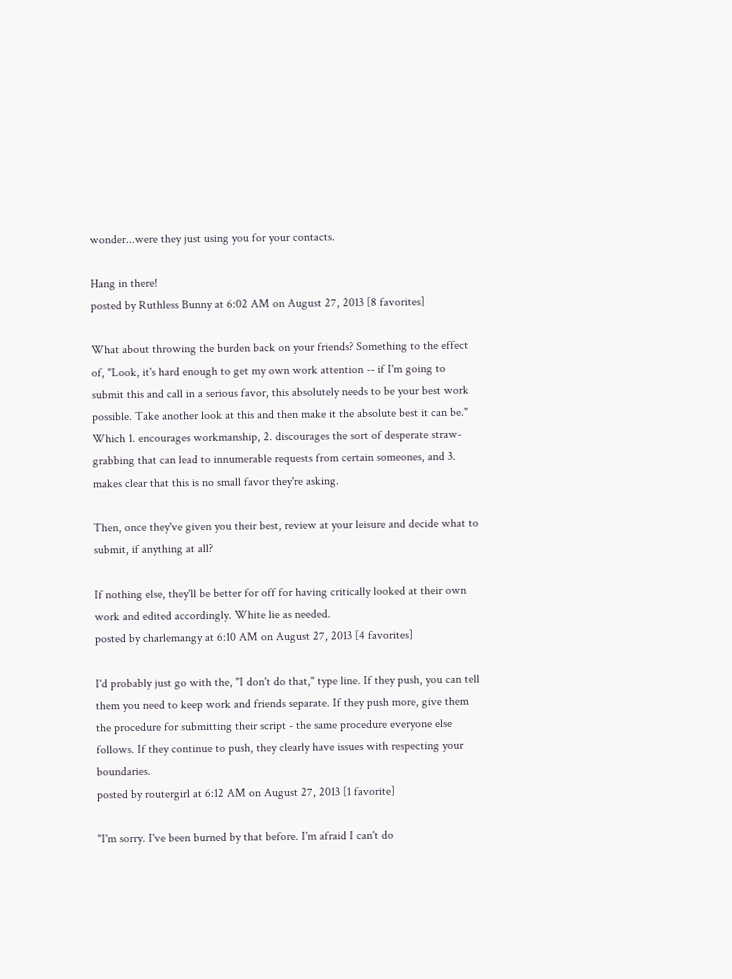wonder...were they just using you for your contacts.

Hang in there!
posted by Ruthless Bunny at 6:02 AM on August 27, 2013 [8 favorites]

What about throwing the burden back on your friends? Something to the effect of, "Look, it's hard enough to get my own work attention -- if I'm going to submit this and call in a serious favor, this absolutely needs to be your best work possible. Take another look at this and then make it the absolute best it can be." Which 1. encourages workmanship, 2. discourages the sort of desperate straw-grabbing that can lead to innumerable requests from certain someones, and 3. makes clear that this is no small favor they're asking.

Then, once they've given you their best, review at your leisure and decide what to submit, if anything at all?

If nothing else, they'll be better for off for having critically looked at their own work and edited accordingly. White lie as needed.
posted by charlemangy at 6:10 AM on August 27, 2013 [4 favorites]

I'd probably just go with the, "I don't do that," type line. If they push, you can tell them you need to keep work and friends separate. If they push more, give them the procedure for submitting their script - the same procedure everyone else follows. If they continue to push, they clearly have issues with respecting your boundaries.
posted by routergirl at 6:12 AM on August 27, 2013 [1 favorite]

"I'm sorry. I've been burned by that before. I'm afraid I can't do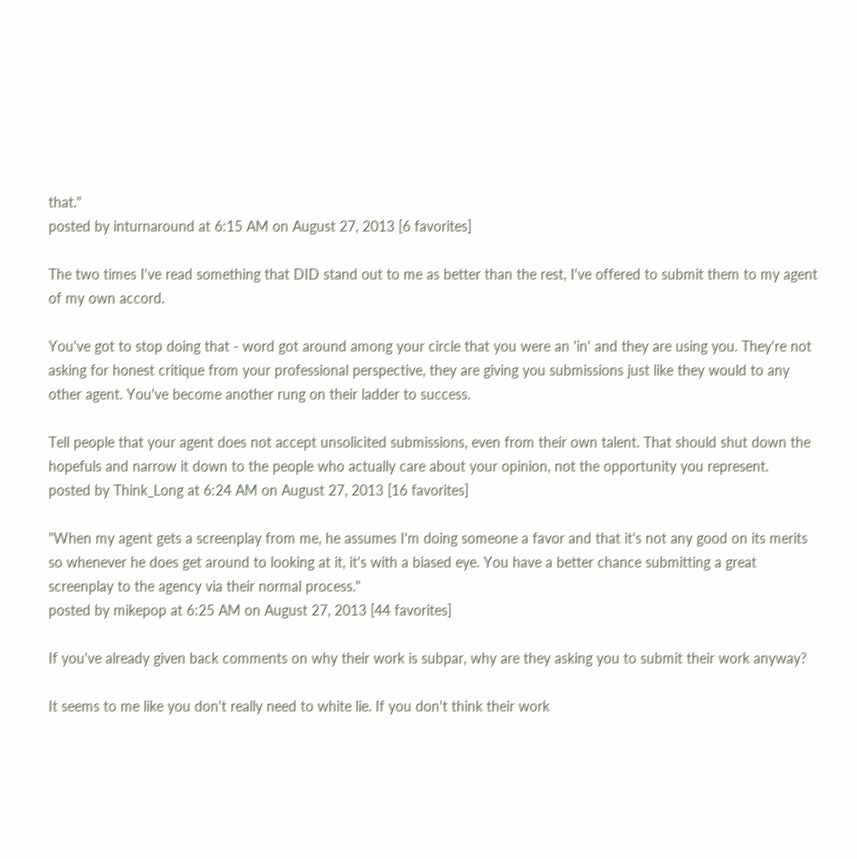that."
posted by inturnaround at 6:15 AM on August 27, 2013 [6 favorites]

The two times I've read something that DID stand out to me as better than the rest, I've offered to submit them to my agent of my own accord.

You've got to stop doing that - word got around among your circle that you were an 'in' and they are using you. They're not asking for honest critique from your professional perspective, they are giving you submissions just like they would to any other agent. You've become another rung on their ladder to success.

Tell people that your agent does not accept unsolicited submissions, even from their own talent. That should shut down the hopefuls and narrow it down to the people who actually care about your opinion, not the opportunity you represent.
posted by Think_Long at 6:24 AM on August 27, 2013 [16 favorites]

"When my agent gets a screenplay from me, he assumes I'm doing someone a favor and that it's not any good on its merits so whenever he does get around to looking at it, it's with a biased eye. You have a better chance submitting a great screenplay to the agency via their normal process."
posted by mikepop at 6:25 AM on August 27, 2013 [44 favorites]

If you've already given back comments on why their work is subpar, why are they asking you to submit their work anyway?

It seems to me like you don't really need to white lie. If you don't think their work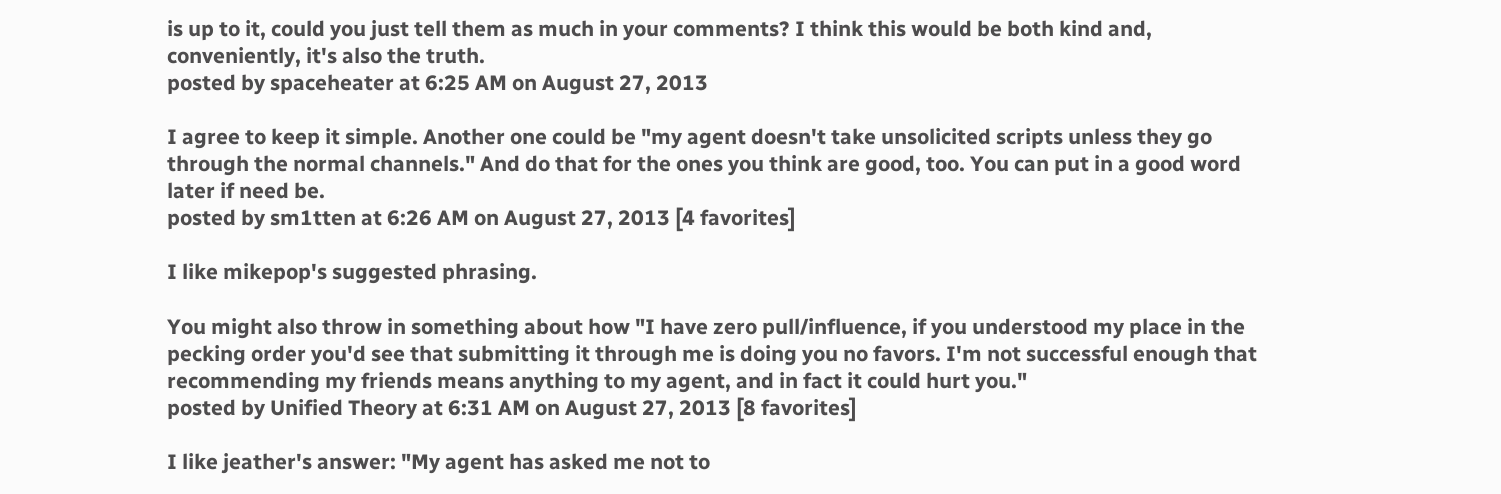is up to it, could you just tell them as much in your comments? I think this would be both kind and, conveniently, it's also the truth.
posted by spaceheater at 6:25 AM on August 27, 2013

I agree to keep it simple. Another one could be "my agent doesn't take unsolicited scripts unless they go through the normal channels." And do that for the ones you think are good, too. You can put in a good word later if need be.
posted by sm1tten at 6:26 AM on August 27, 2013 [4 favorites]

I like mikepop's suggested phrasing.

You might also throw in something about how "I have zero pull/influence, if you understood my place in the pecking order you'd see that submitting it through me is doing you no favors. I'm not successful enough that recommending my friends means anything to my agent, and in fact it could hurt you."
posted by Unified Theory at 6:31 AM on August 27, 2013 [8 favorites]

I like jeather's answer: "My agent has asked me not to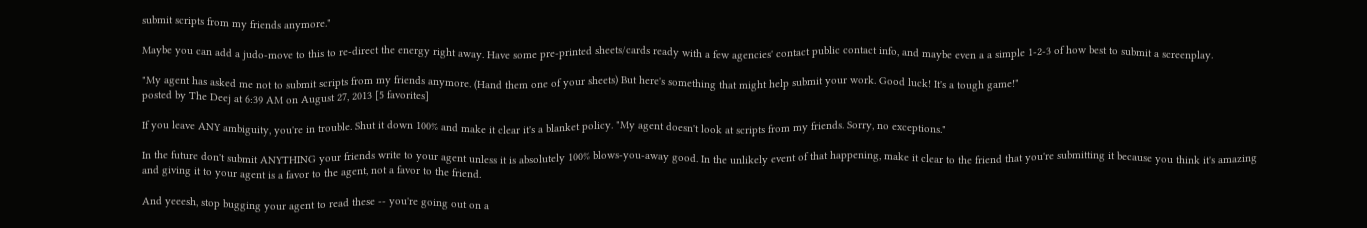submit scripts from my friends anymore."

Maybe you can add a judo-move to this to re-direct the energy right away. Have some pre-printed sheets/cards ready with a few agencies' contact public contact info, and maybe even a a simple 1-2-3 of how best to submit a screenplay.

"My agent has asked me not to submit scripts from my friends anymore. (Hand them one of your sheets) But here's something that might help submit your work. Good luck! It's a tough game!"
posted by The Deej at 6:39 AM on August 27, 2013 [5 favorites]

If you leave ANY ambiguity, you're in trouble. Shut it down 100% and make it clear it's a blanket policy. "My agent doesn't look at scripts from my friends. Sorry, no exceptions."

In the future don't submit ANYTHING your friends write to your agent unless it is absolutely 100% blows-you-away good. In the unlikely event of that happening, make it clear to the friend that you're submitting it because you think it's amazing and giving it to your agent is a favor to the agent, not a favor to the friend.

And yeeesh, stop bugging your agent to read these -- you're going out on a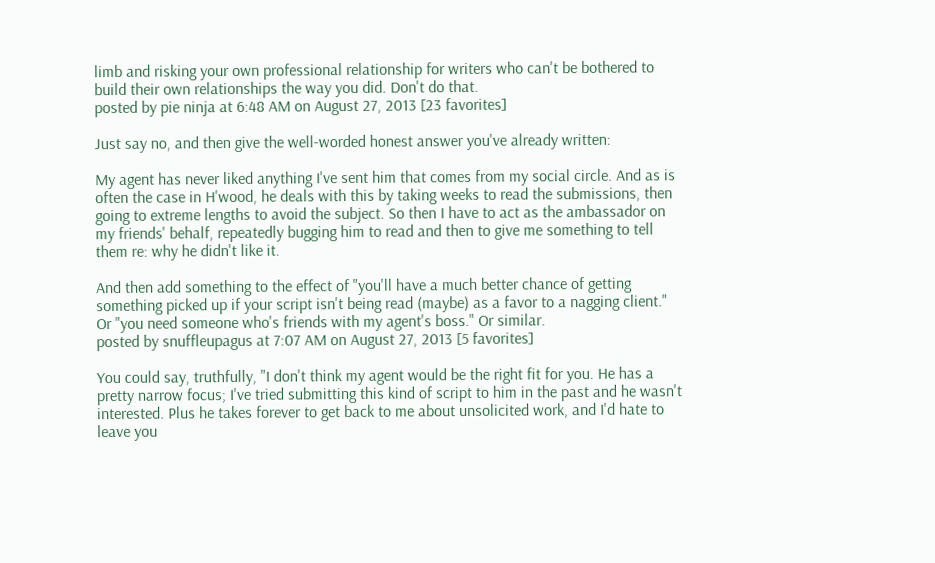limb and risking your own professional relationship for writers who can't be bothered to build their own relationships the way you did. Don't do that.
posted by pie ninja at 6:48 AM on August 27, 2013 [23 favorites]

Just say no, and then give the well-worded honest answer you've already written:

My agent has never liked anything I've sent him that comes from my social circle. And as is often the case in H'wood, he deals with this by taking weeks to read the submissions, then going to extreme lengths to avoid the subject. So then I have to act as the ambassador on my friends' behalf, repeatedly bugging him to read and then to give me something to tell them re: why he didn't like it.

And then add something to the effect of "you'll have a much better chance of getting something picked up if your script isn't being read (maybe) as a favor to a nagging client." Or "you need someone who's friends with my agent's boss." Or similar.
posted by snuffleupagus at 7:07 AM on August 27, 2013 [5 favorites]

You could say, truthfully, "I don't think my agent would be the right fit for you. He has a pretty narrow focus; I've tried submitting this kind of script to him in the past and he wasn't interested. Plus he takes forever to get back to me about unsolicited work, and I'd hate to leave you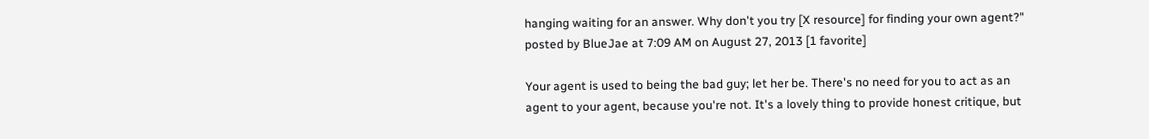hanging waiting for an answer. Why don't you try [X resource] for finding your own agent?"
posted by BlueJae at 7:09 AM on August 27, 2013 [1 favorite]

Your agent is used to being the bad guy; let her be. There's no need for you to act as an agent to your agent, because you're not. It's a lovely thing to provide honest critique, but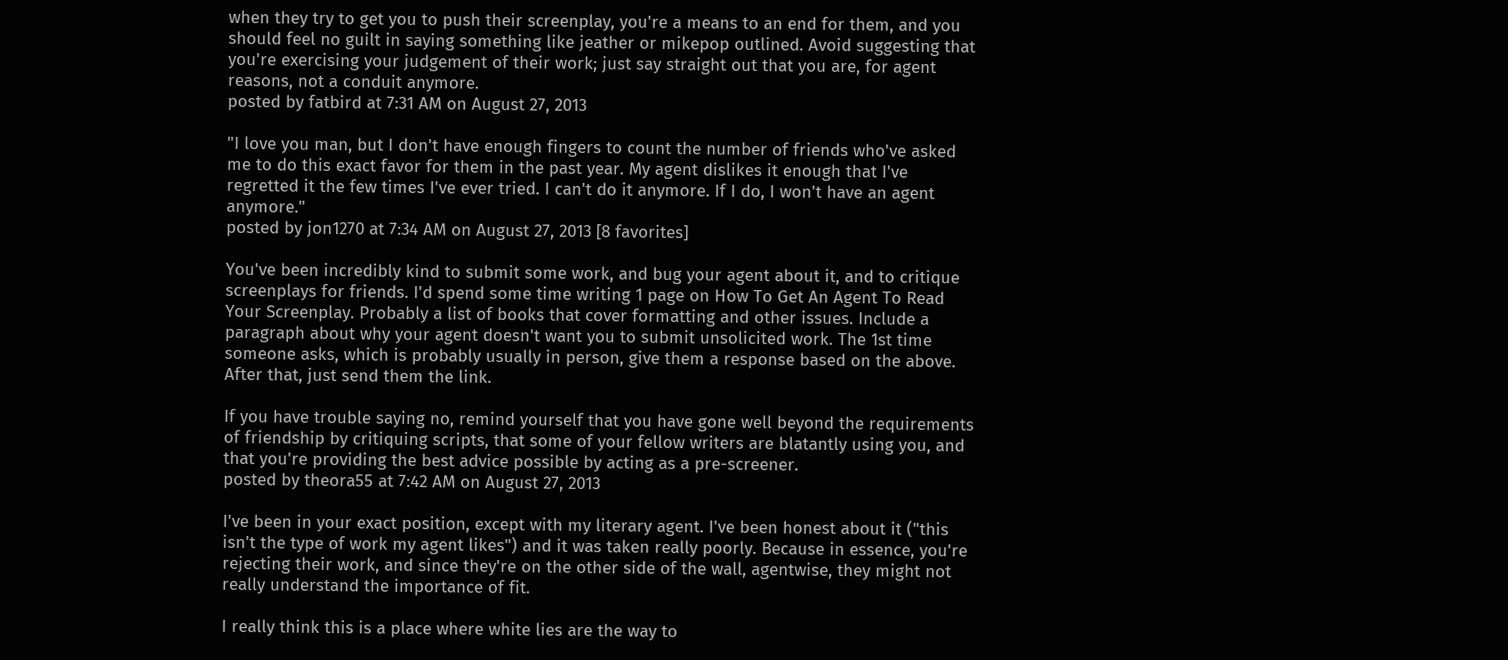when they try to get you to push their screenplay, you're a means to an end for them, and you should feel no guilt in saying something like jeather or mikepop outlined. Avoid suggesting that you're exercising your judgement of their work; just say straight out that you are, for agent reasons, not a conduit anymore.
posted by fatbird at 7:31 AM on August 27, 2013

"I love you man, but I don't have enough fingers to count the number of friends who've asked me to do this exact favor for them in the past year. My agent dislikes it enough that I've regretted it the few times I've ever tried. I can't do it anymore. If I do, I won't have an agent anymore."
posted by jon1270 at 7:34 AM on August 27, 2013 [8 favorites]

You've been incredibly kind to submit some work, and bug your agent about it, and to critique screenplays for friends. I'd spend some time writing 1 page on How To Get An Agent To Read Your Screenplay. Probably a list of books that cover formatting and other issues. Include a paragraph about why your agent doesn't want you to submit unsolicited work. The 1st time someone asks, which is probably usually in person, give them a response based on the above. After that, just send them the link.

If you have trouble saying no, remind yourself that you have gone well beyond the requirements of friendship by critiquing scripts, that some of your fellow writers are blatantly using you, and that you're providing the best advice possible by acting as a pre-screener.
posted by theora55 at 7:42 AM on August 27, 2013

I've been in your exact position, except with my literary agent. I've been honest about it ("this isn't the type of work my agent likes") and it was taken really poorly. Because in essence, you're rejecting their work, and since they're on the other side of the wall, agentwise, they might not really understand the importance of fit.

I really think this is a place where white lies are the way to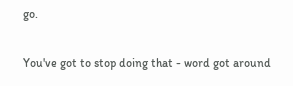go.

You've got to stop doing that - word got around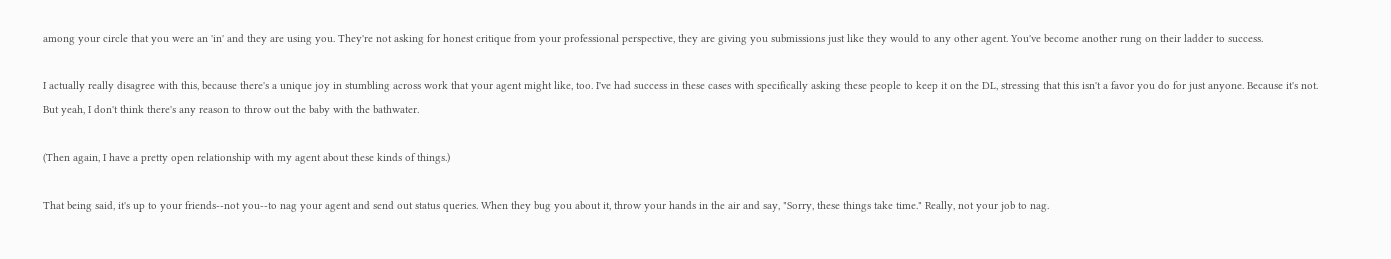among your circle that you were an 'in' and they are using you. They're not asking for honest critique from your professional perspective, they are giving you submissions just like they would to any other agent. You've become another rung on their ladder to success.

I actually really disagree with this, because there's a unique joy in stumbling across work that your agent might like, too. I've had success in these cases with specifically asking these people to keep it on the DL, stressing that this isn't a favor you do for just anyone. Because it's not. But yeah, I don't think there's any reason to throw out the baby with the bathwater.

(Then again, I have a pretty open relationship with my agent about these kinds of things.)

That being said, it's up to your friends--not you--to nag your agent and send out status queries. When they bug you about it, throw your hands in the air and say, "Sorry, these things take time." Really, not your job to nag.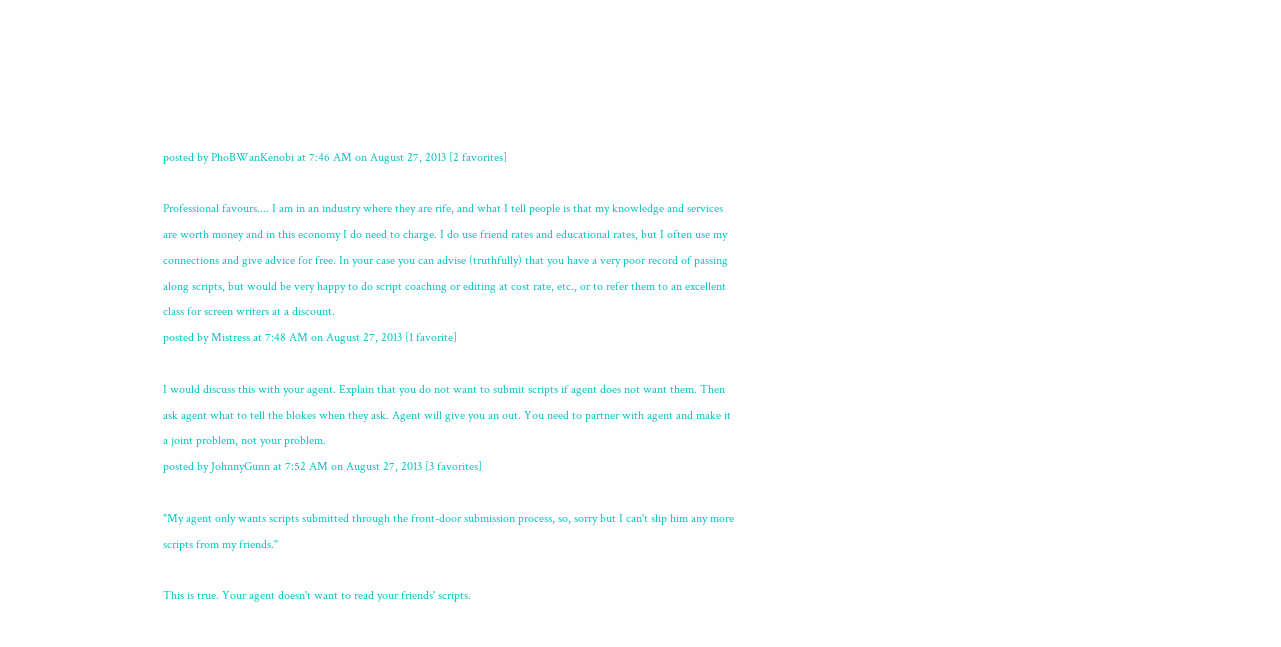posted by PhoBWanKenobi at 7:46 AM on August 27, 2013 [2 favorites]

Professional favours.... I am in an industry where they are rife, and what I tell people is that my knowledge and services are worth money and in this economy I do need to charge. I do use friend rates and educational rates, but I often use my connections and give advice for free. In your case you can advise (truthfully) that you have a very poor record of passing along scripts, but would be very happy to do script coaching or editing at cost rate, etc., or to refer them to an excellent class for screen writers at a discount.
posted by Mistress at 7:48 AM on August 27, 2013 [1 favorite]

I would discuss this with your agent. Explain that you do not want to submit scripts if agent does not want them. Then ask agent what to tell the blokes when they ask. Agent will give you an out. You need to partner with agent and make it a joint problem, not your problem.
posted by JohnnyGunn at 7:52 AM on August 27, 2013 [3 favorites]

"My agent only wants scripts submitted through the front-door submission process, so, sorry but I can't slip him any more scripts from my friends."

This is true. Your agent doesn't want to read your friends' scripts.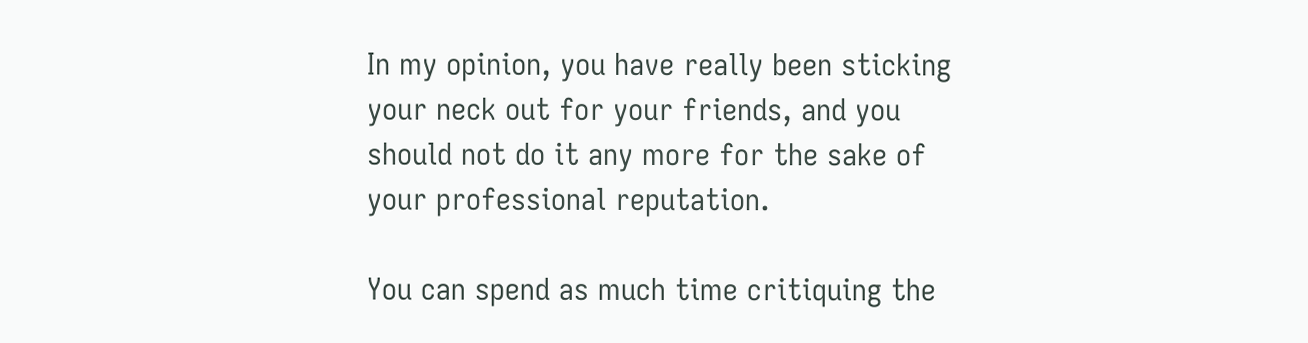In my opinion, you have really been sticking your neck out for your friends, and you should not do it any more for the sake of your professional reputation.

You can spend as much time critiquing the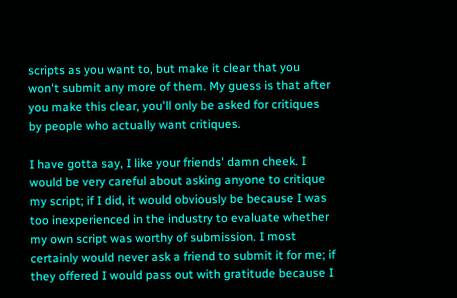scripts as you want to, but make it clear that you won't submit any more of them. My guess is that after you make this clear, you'll only be asked for critiques by people who actually want critiques.

I have gotta say, I like your friends' damn cheek. I would be very careful about asking anyone to critique my script; if I did, it would obviously be because I was too inexperienced in the industry to evaluate whether my own script was worthy of submission. I most certainly would never ask a friend to submit it for me; if they offered I would pass out with gratitude because I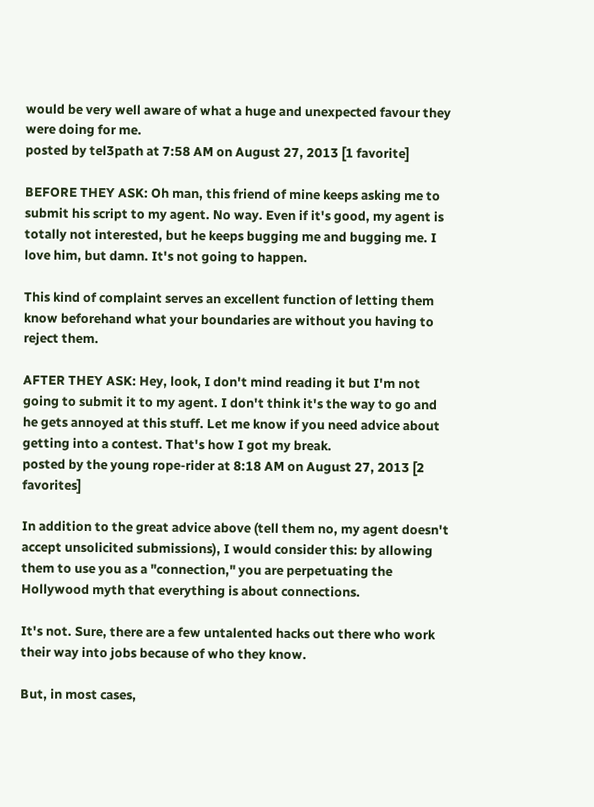would be very well aware of what a huge and unexpected favour they were doing for me.
posted by tel3path at 7:58 AM on August 27, 2013 [1 favorite]

BEFORE THEY ASK: Oh man, this friend of mine keeps asking me to submit his script to my agent. No way. Even if it's good, my agent is totally not interested, but he keeps bugging me and bugging me. I love him, but damn. It's not going to happen.

This kind of complaint serves an excellent function of letting them know beforehand what your boundaries are without you having to reject them.

AFTER THEY ASK: Hey, look, I don't mind reading it but I'm not going to submit it to my agent. I don't think it's the way to go and he gets annoyed at this stuff. Let me know if you need advice about getting into a contest. That's how I got my break.
posted by the young rope-rider at 8:18 AM on August 27, 2013 [2 favorites]

In addition to the great advice above (tell them no, my agent doesn't accept unsolicited submissions), I would consider this: by allowing them to use you as a "connection," you are perpetuating the Hollywood myth that everything is about connections.

It's not. Sure, there are a few untalented hacks out there who work their way into jobs because of who they know.

But, in most cases,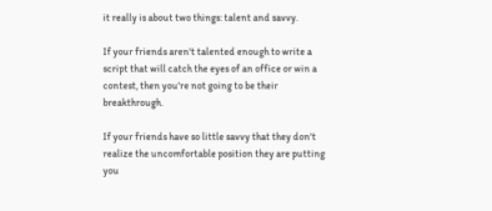it really is about two things: talent and savvy.

If your friends aren't talented enough to write a script that will catch the eyes of an office or win a contest, then you're not going to be their breakthrough.

If your friends have so little savvy that they don't realize the uncomfortable position they are putting you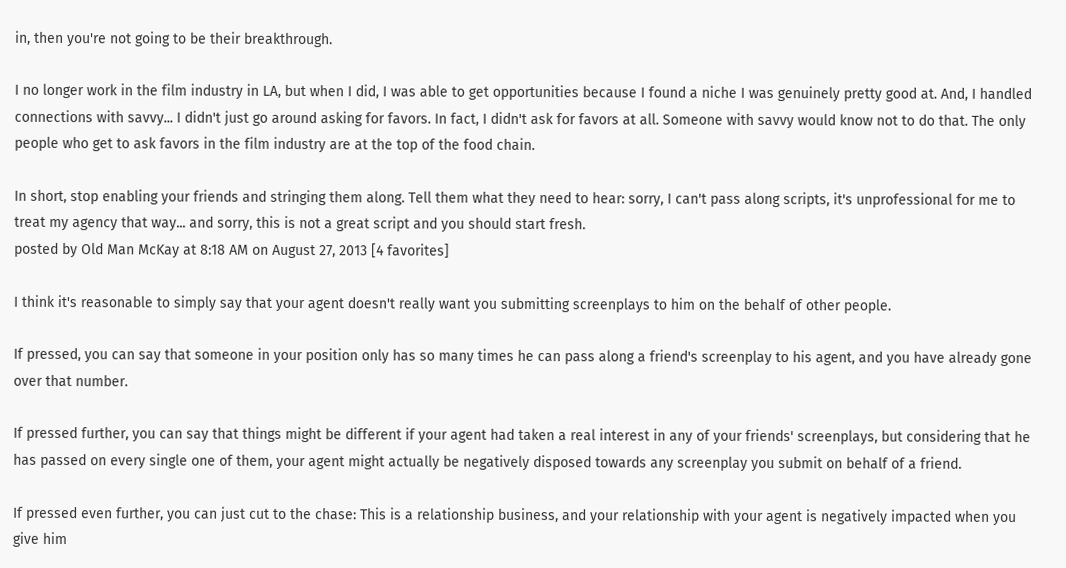in, then you're not going to be their breakthrough.

I no longer work in the film industry in LA, but when I did, I was able to get opportunities because I found a niche I was genuinely pretty good at. And, I handled connections with savvy... I didn't just go around asking for favors. In fact, I didn't ask for favors at all. Someone with savvy would know not to do that. The only people who get to ask favors in the film industry are at the top of the food chain.

In short, stop enabling your friends and stringing them along. Tell them what they need to hear: sorry, I can't pass along scripts, it's unprofessional for me to treat my agency that way... and sorry, this is not a great script and you should start fresh.
posted by Old Man McKay at 8:18 AM on August 27, 2013 [4 favorites]

I think it's reasonable to simply say that your agent doesn't really want you submitting screenplays to him on the behalf of other people.

If pressed, you can say that someone in your position only has so many times he can pass along a friend's screenplay to his agent, and you have already gone over that number.

If pressed further, you can say that things might be different if your agent had taken a real interest in any of your friends' screenplays, but considering that he has passed on every single one of them, your agent might actually be negatively disposed towards any screenplay you submit on behalf of a friend.

If pressed even further, you can just cut to the chase: This is a relationship business, and your relationship with your agent is negatively impacted when you give him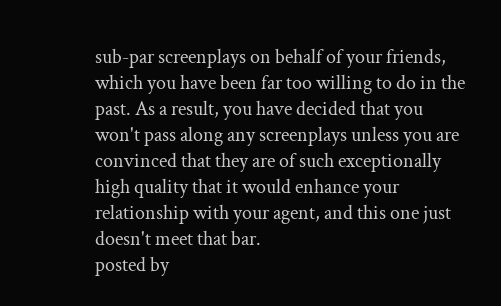sub-par screenplays on behalf of your friends, which you have been far too willing to do in the past. As a result, you have decided that you won't pass along any screenplays unless you are convinced that they are of such exceptionally high quality that it would enhance your relationship with your agent, and this one just doesn't meet that bar.
posted by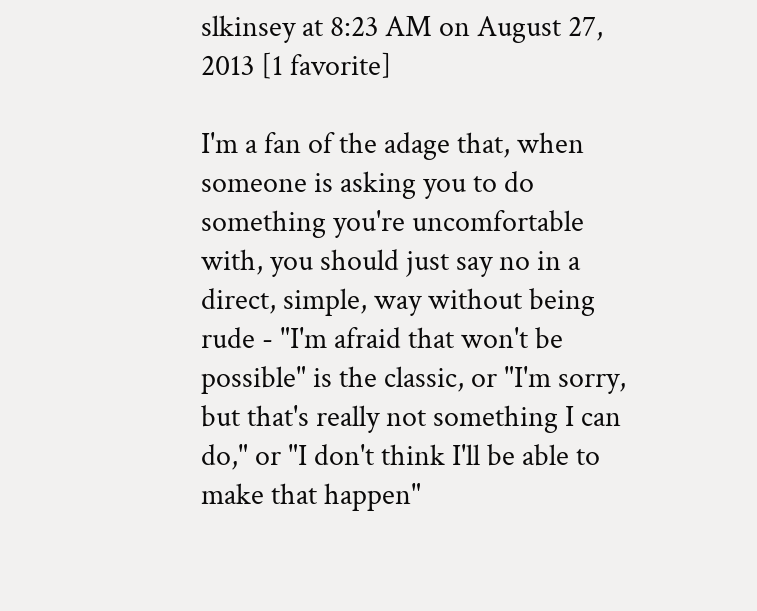slkinsey at 8:23 AM on August 27, 2013 [1 favorite]

I'm a fan of the adage that, when someone is asking you to do something you're uncomfortable with, you should just say no in a direct, simple, way without being rude - "I'm afraid that won't be possible" is the classic, or "I'm sorry, but that's really not something I can do," or "I don't think I'll be able to make that happen"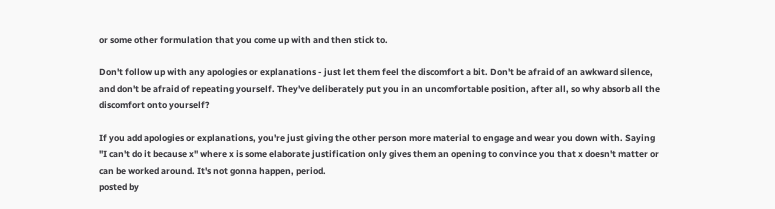or some other formulation that you come up with and then stick to.

Don't follow up with any apologies or explanations - just let them feel the discomfort a bit. Don't be afraid of an awkward silence, and don't be afraid of repeating yourself. They've deliberately put you in an uncomfortable position, after all, so why absorb all the discomfort onto yourself?

If you add apologies or explanations, you're just giving the other person more material to engage and wear you down with. Saying "I can't do it because x" where x is some elaborate justification only gives them an opening to convince you that x doesn't matter or can be worked around. It's not gonna happen, period.
posted by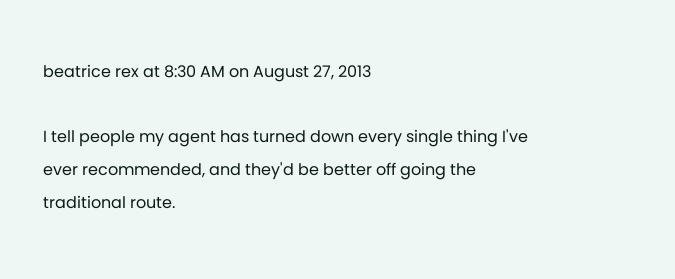beatrice rex at 8:30 AM on August 27, 2013

I tell people my agent has turned down every single thing I've ever recommended, and they'd be better off going the traditional route.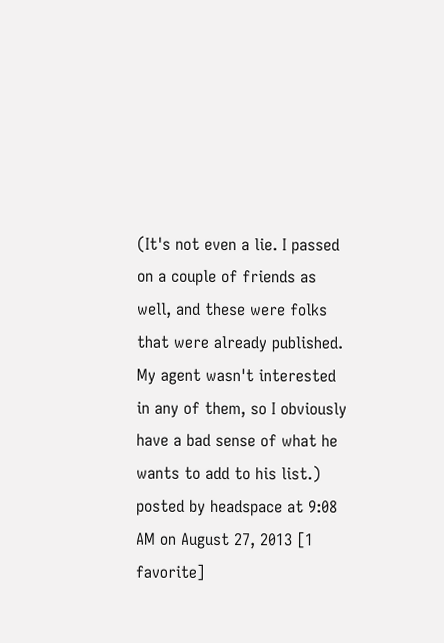(It's not even a lie. I passed on a couple of friends as well, and these were folks that were already published. My agent wasn't interested in any of them, so I obviously have a bad sense of what he wants to add to his list.)
posted by headspace at 9:08 AM on August 27, 2013 [1 favorite]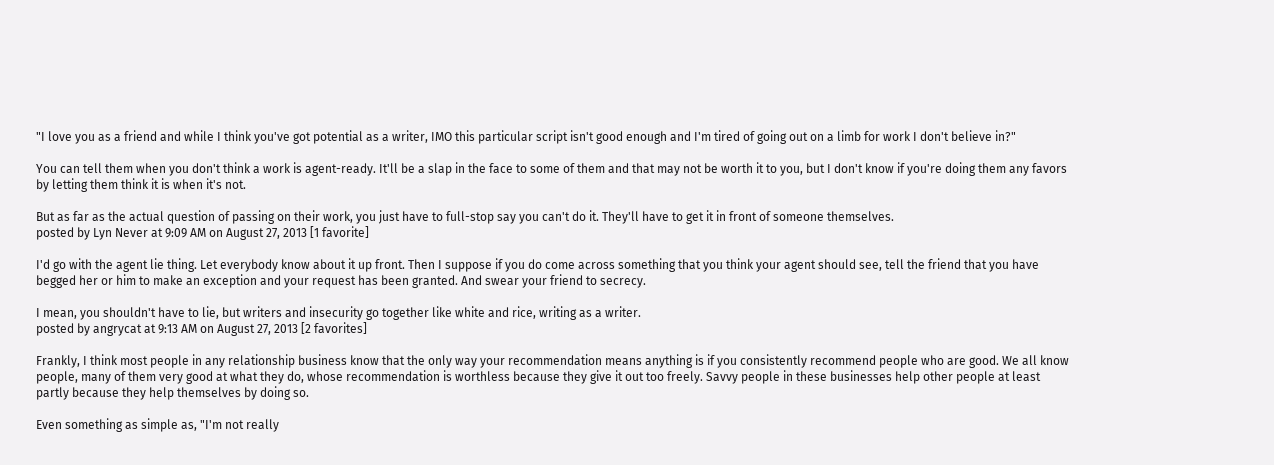"I love you as a friend and while I think you've got potential as a writer, IMO this particular script isn't good enough and I'm tired of going out on a limb for work I don't believe in?"

You can tell them when you don't think a work is agent-ready. It'll be a slap in the face to some of them and that may not be worth it to you, but I don't know if you're doing them any favors by letting them think it is when it's not.

But as far as the actual question of passing on their work, you just have to full-stop say you can't do it. They'll have to get it in front of someone themselves.
posted by Lyn Never at 9:09 AM on August 27, 2013 [1 favorite]

I'd go with the agent lie thing. Let everybody know about it up front. Then I suppose if you do come across something that you think your agent should see, tell the friend that you have begged her or him to make an exception and your request has been granted. And swear your friend to secrecy.

I mean, you shouldn't have to lie, but writers and insecurity go together like white and rice, writing as a writer.
posted by angrycat at 9:13 AM on August 27, 2013 [2 favorites]

Frankly, I think most people in any relationship business know that the only way your recommendation means anything is if you consistently recommend people who are good. We all know people, many of them very good at what they do, whose recommendation is worthless because they give it out too freely. Savvy people in these businesses help other people at least partly because they help themselves by doing so.

Even something as simple as, "I'm not really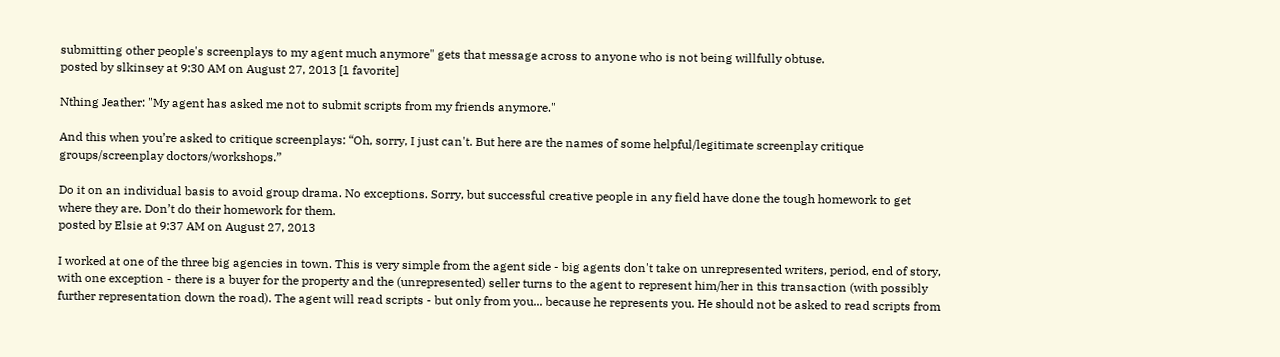submitting other people's screenplays to my agent much anymore" gets that message across to anyone who is not being willfully obtuse.
posted by slkinsey at 9:30 AM on August 27, 2013 [1 favorite]

Nthing Jeather: "My agent has asked me not to submit scripts from my friends anymore."

And this when you’re asked to critique screenplays: “Oh, sorry, I just can't. But here are the names of some helpful/legitimate screenplay critique groups/screenplay doctors/workshops.”

Do it on an individual basis to avoid group drama. No exceptions. Sorry, but successful creative people in any field have done the tough homework to get where they are. Don’t do their homework for them.
posted by Elsie at 9:37 AM on August 27, 2013

I worked at one of the three big agencies in town. This is very simple from the agent side - big agents don't take on unrepresented writers, period, end of story, with one exception - there is a buyer for the property and the (unrepresented) seller turns to the agent to represent him/her in this transaction (with possibly further representation down the road). The agent will read scripts - but only from you... because he represents you. He should not be asked to read scripts from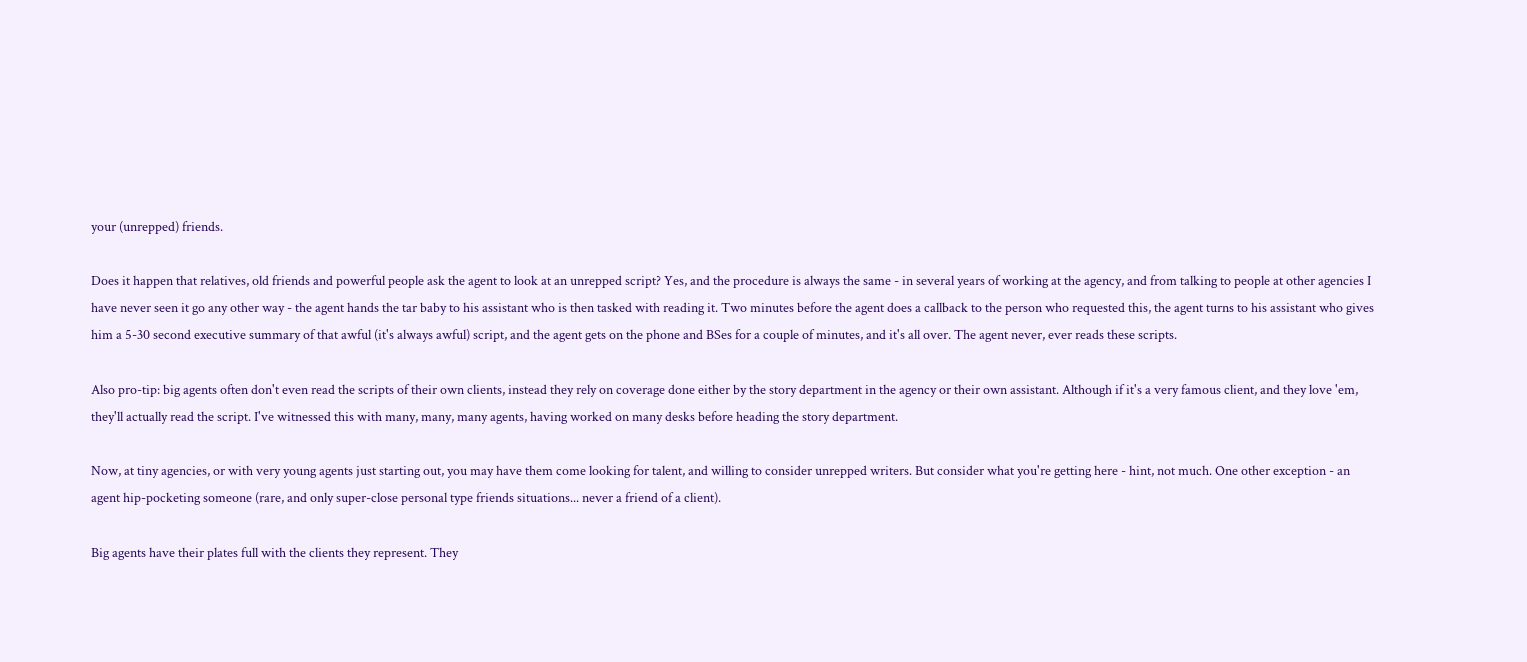your (unrepped) friends.

Does it happen that relatives, old friends and powerful people ask the agent to look at an unrepped script? Yes, and the procedure is always the same - in several years of working at the agency, and from talking to people at other agencies I have never seen it go any other way - the agent hands the tar baby to his assistant who is then tasked with reading it. Two minutes before the agent does a callback to the person who requested this, the agent turns to his assistant who gives him a 5-30 second executive summary of that awful (it's always awful) script, and the agent gets on the phone and BSes for a couple of minutes, and it's all over. The agent never, ever reads these scripts.

Also pro-tip: big agents often don't even read the scripts of their own clients, instead they rely on coverage done either by the story department in the agency or their own assistant. Although if it's a very famous client, and they love 'em, they'll actually read the script. I've witnessed this with many, many, many agents, having worked on many desks before heading the story department.

Now, at tiny agencies, or with very young agents just starting out, you may have them come looking for talent, and willing to consider unrepped writers. But consider what you're getting here - hint, not much. One other exception - an agent hip-pocketing someone (rare, and only super-close personal type friends situations... never a friend of a client).

Big agents have their plates full with the clients they represent. They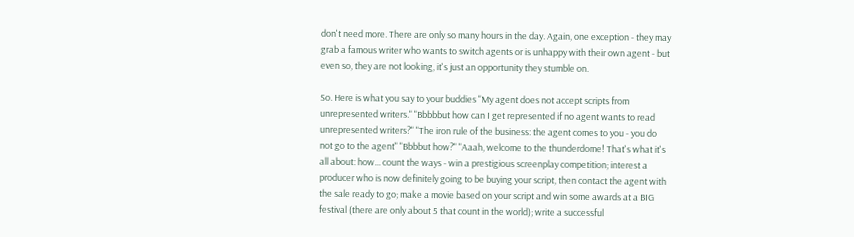don't need more. There are only so many hours in the day. Again, one exception - they may grab a famous writer who wants to switch agents or is unhappy with their own agent - but even so, they are not looking, it's just an opportunity they stumble on.

So. Here is what you say to your buddies "My agent does not accept scripts from unrepresented writers." "Bbbbbut how can I get represented if no agent wants to read unrepresented writers?" "The iron rule of the business: the agent comes to you - you do not go to the agent" "Bbbbut how?" "Aaah, welcome to the thunderdome! That's what it's all about: how... count the ways - win a prestigious screenplay competition; interest a producer who is now definitely going to be buying your script, then contact the agent with the sale ready to go; make a movie based on your script and win some awards at a BIG festival (there are only about 5 that count in the world); write a successful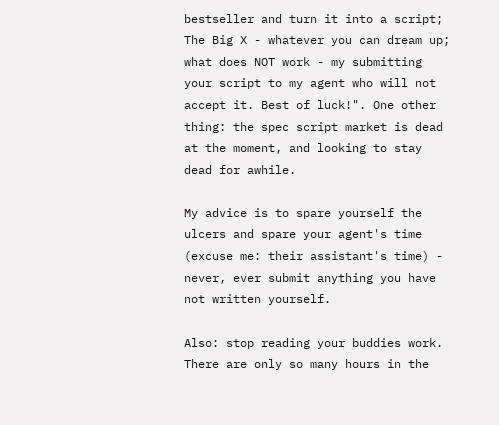bestseller and turn it into a script; The Big X - whatever you can dream up; what does NOT work - my submitting your script to my agent who will not accept it. Best of luck!". One other thing: the spec script market is dead at the moment, and looking to stay dead for awhile.

My advice is to spare yourself the ulcers and spare your agent's time (excuse me: their assistant's time) - never, ever submit anything you have not written yourself.

Also: stop reading your buddies work. There are only so many hours in the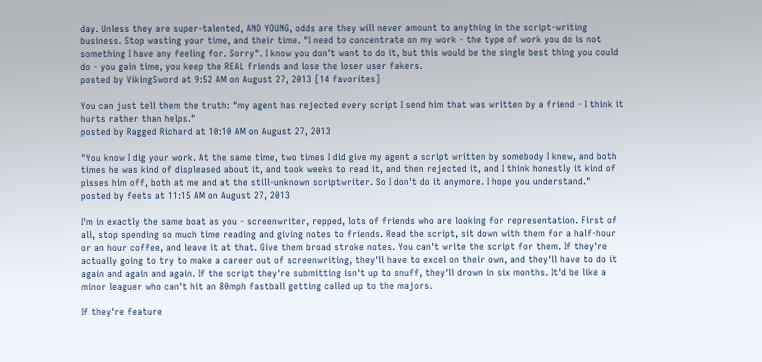day. Unless they are super-talented, AND YOUNG, odds are they will never amount to anything in the script-writing business. Stop wasting your time, and their time. "I need to concentrate on my work - the type of work you do is not something I have any feeling for. Sorry". I know you don't want to do it, but this would be the single best thing you could do - you gain time, you keep the REAL friends and lose the loser user fakers.
posted by VikingSword at 9:52 AM on August 27, 2013 [14 favorites]

You can just tell them the truth: "my agent has rejected every script I send him that was written by a friend - I think it hurts rather than helps."
posted by Ragged Richard at 10:10 AM on August 27, 2013

"You know I dig your work. At the same time, two times I did give my agent a script written by somebody I knew, and both times he was kind of displeased about it, and took weeks to read it, and then rejected it, and I think honestly it kind of pisses him off, both at me and at the still-unknown scriptwriter. So I don't do it anymore. I hope you understand."
posted by feets at 11:15 AM on August 27, 2013

I'm in exactly the same boat as you - screenwriter, repped, lots of friends who are looking for representation. First of all, stop spending so much time reading and giving notes to friends. Read the script, sit down with them for a half-hour or an hour coffee, and leave it at that. Give them broad stroke notes. You can't write the script for them. If they're actually going to try to make a career out of screenwriting, they'll have to excel on their own, and they'll have to do it again and again and again. If the script they're submitting isn't up to snuff, they'll drown in six months. It'd be like a minor leaguer who can't hit an 80mph fastball getting called up to the majors.

If they're feature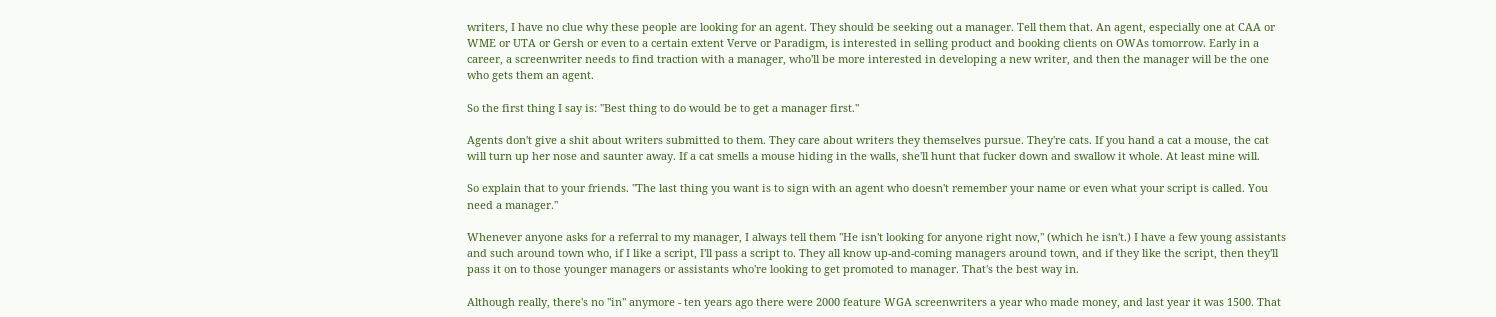writers, I have no clue why these people are looking for an agent. They should be seeking out a manager. Tell them that. An agent, especially one at CAA or WME or UTA or Gersh or even to a certain extent Verve or Paradigm, is interested in selling product and booking clients on OWAs tomorrow. Early in a career, a screenwriter needs to find traction with a manager, who'll be more interested in developing a new writer, and then the manager will be the one who gets them an agent.

So the first thing I say is: "Best thing to do would be to get a manager first."

Agents don't give a shit about writers submitted to them. They care about writers they themselves pursue. They're cats. If you hand a cat a mouse, the cat will turn up her nose and saunter away. If a cat smells a mouse hiding in the walls, she'll hunt that fucker down and swallow it whole. At least mine will.

So explain that to your friends. "The last thing you want is to sign with an agent who doesn't remember your name or even what your script is called. You need a manager."

Whenever anyone asks for a referral to my manager, I always tell them "He isn't looking for anyone right now," (which he isn't.) I have a few young assistants and such around town who, if I like a script, I'll pass a script to. They all know up-and-coming managers around town, and if they like the script, then they'll pass it on to those younger managers or assistants who're looking to get promoted to manager. That's the best way in.

Although really, there's no "in" anymore - ten years ago there were 2000 feature WGA screenwriters a year who made money, and last year it was 1500. That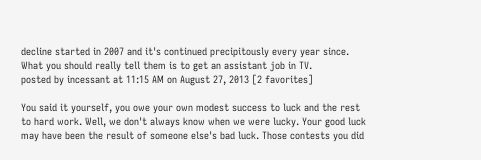decline started in 2007 and it's continued precipitously every year since. What you should really tell them is to get an assistant job in TV.
posted by incessant at 11:15 AM on August 27, 2013 [2 favorites]

You said it yourself, you owe your own modest success to luck and the rest to hard work. Well, we don't always know when we were lucky. Your good luck may have been the result of someone else's bad luck. Those contests you did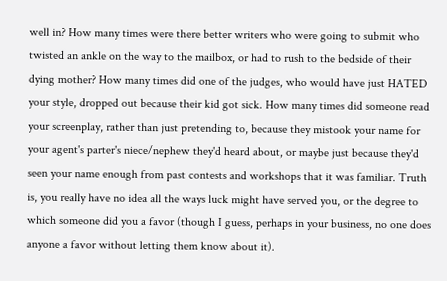well in? How many times were there better writers who were going to submit who twisted an ankle on the way to the mailbox, or had to rush to the bedside of their dying mother? How many times did one of the judges, who would have just HATED your style, dropped out because their kid got sick. How many times did someone read your screenplay, rather than just pretending to, because they mistook your name for your agent's parter's niece/nephew they'd heard about, or maybe just because they'd seen your name enough from past contests and workshops that it was familiar. Truth is, you really have no idea all the ways luck might have served you, or the degree to which someone did you a favor (though I guess, perhaps in your business, no one does anyone a favor without letting them know about it).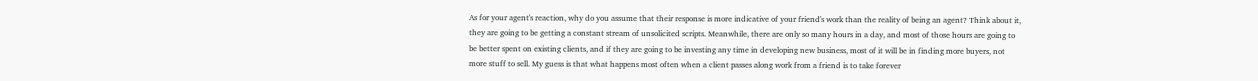As for your agent's reaction, why do you assume that their response is more indicative of your friend's work than the reality of being an agent? Think about it, they are going to be getting a constant stream of unsolicited scripts. Meanwhile, there are only so many hours in a day, and most of those hours are going to be better spent on existing clients, and if they are going to be investing any time in developing new business, most of it will be in finding more buyers, not more stuff to sell. My guess is that what happens most often when a client passes along work from a friend is to take forever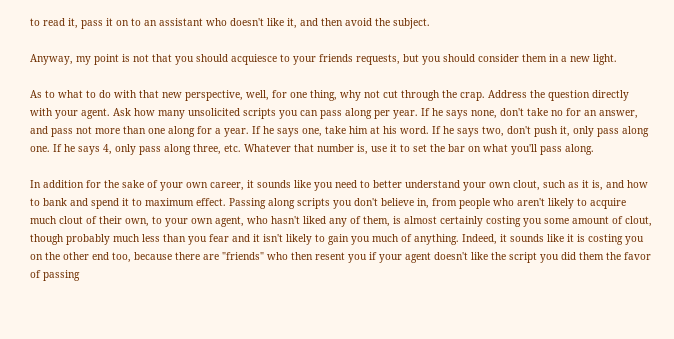to read it, pass it on to an assistant who doesn't like it, and then avoid the subject.

Anyway, my point is not that you should acquiesce to your friends requests, but you should consider them in a new light.

As to what to do with that new perspective, well, for one thing, why not cut through the crap. Address the question directly with your agent. Ask how many unsolicited scripts you can pass along per year. If he says none, don't take no for an answer, and pass not more than one along for a year. If he says one, take him at his word. If he says two, don't push it, only pass along one. If he says 4, only pass along three, etc. Whatever that number is, use it to set the bar on what you'll pass along.

In addition for the sake of your own career, it sounds like you need to better understand your own clout, such as it is, and how to bank and spend it to maximum effect. Passing along scripts you don't believe in, from people who aren't likely to acquire much clout of their own, to your own agent, who hasn't liked any of them, is almost certainly costing you some amount of clout, though probably much less than you fear and it isn't likely to gain you much of anything. Indeed, it sounds like it is costing you on the other end too, because there are "friends" who then resent you if your agent doesn't like the script you did them the favor of passing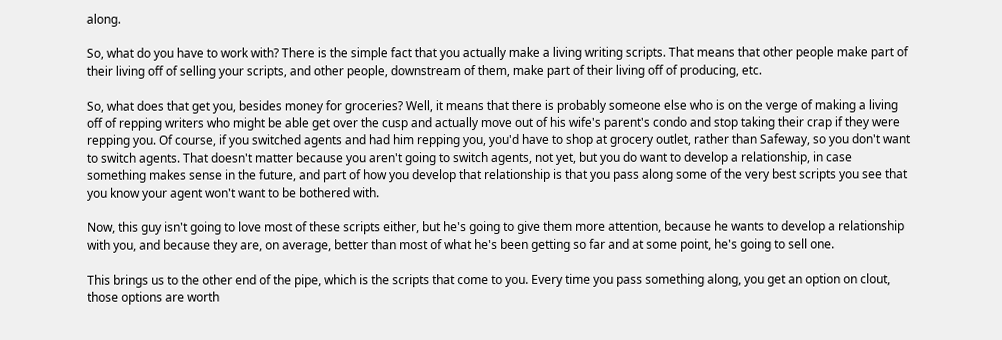along.

So, what do you have to work with? There is the simple fact that you actually make a living writing scripts. That means that other people make part of their living off of selling your scripts, and other people, downstream of them, make part of their living off of producing, etc.

So, what does that get you, besides money for groceries? Well, it means that there is probably someone else who is on the verge of making a living off of repping writers who might be able get over the cusp and actually move out of his wife's parent's condo and stop taking their crap if they were repping you. Of course, if you switched agents and had him repping you, you'd have to shop at grocery outlet, rather than Safeway, so you don't want to switch agents. That doesn't matter because you aren't going to switch agents, not yet, but you do want to develop a relationship, in case something makes sense in the future, and part of how you develop that relationship is that you pass along some of the very best scripts you see that you know your agent won't want to be bothered with.

Now, this guy isn't going to love most of these scripts either, but he's going to give them more attention, because he wants to develop a relationship with you, and because they are, on average, better than most of what he's been getting so far and at some point, he's going to sell one.

This brings us to the other end of the pipe, which is the scripts that come to you. Every time you pass something along, you get an option on clout, those options are worth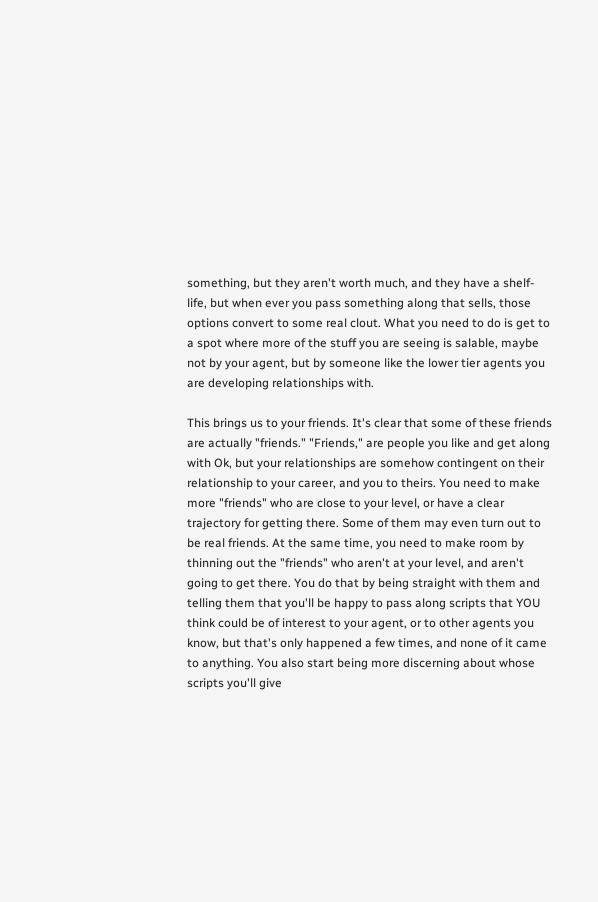something, but they aren't worth much, and they have a shelf-life, but when ever you pass something along that sells, those options convert to some real clout. What you need to do is get to a spot where more of the stuff you are seeing is salable, maybe not by your agent, but by someone like the lower tier agents you are developing relationships with.

This brings us to your friends. It's clear that some of these friends are actually "friends." "Friends," are people you like and get along with Ok, but your relationships are somehow contingent on their relationship to your career, and you to theirs. You need to make more "friends" who are close to your level, or have a clear trajectory for getting there. Some of them may even turn out to be real friends. At the same time, you need to make room by thinning out the "friends" who aren't at your level, and aren't going to get there. You do that by being straight with them and telling them that you'll be happy to pass along scripts that YOU think could be of interest to your agent, or to other agents you know, but that's only happened a few times, and none of it came to anything. You also start being more discerning about whose scripts you'll give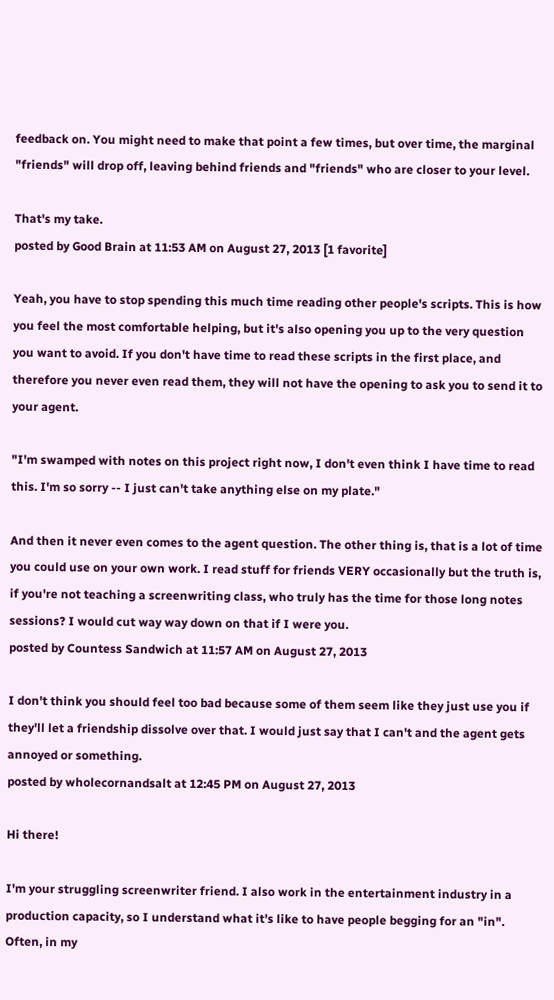feedback on. You might need to make that point a few times, but over time, the marginal "friends" will drop off, leaving behind friends and "friends" who are closer to your level.

That's my take.
posted by Good Brain at 11:53 AM on August 27, 2013 [1 favorite]

Yeah, you have to stop spending this much time reading other people's scripts. This is how you feel the most comfortable helping, but it's also opening you up to the very question you want to avoid. If you don't have time to read these scripts in the first place, and therefore you never even read them, they will not have the opening to ask you to send it to your agent.

"I'm swamped with notes on this project right now, I don't even think I have time to read this. I'm so sorry -- I just can't take anything else on my plate."

And then it never even comes to the agent question. The other thing is, that is a lot of time you could use on your own work. I read stuff for friends VERY occasionally but the truth is, if you're not teaching a screenwriting class, who truly has the time for those long notes sessions? I would cut way way down on that if I were you.
posted by Countess Sandwich at 11:57 AM on August 27, 2013

I don't think you should feel too bad because some of them seem like they just use you if they'll let a friendship dissolve over that. I would just say that I can't and the agent gets annoyed or something.
posted by wholecornandsalt at 12:45 PM on August 27, 2013

Hi there!

I'm your struggling screenwriter friend. I also work in the entertainment industry in a production capacity, so I understand what it's like to have people begging for an "in". Often, in my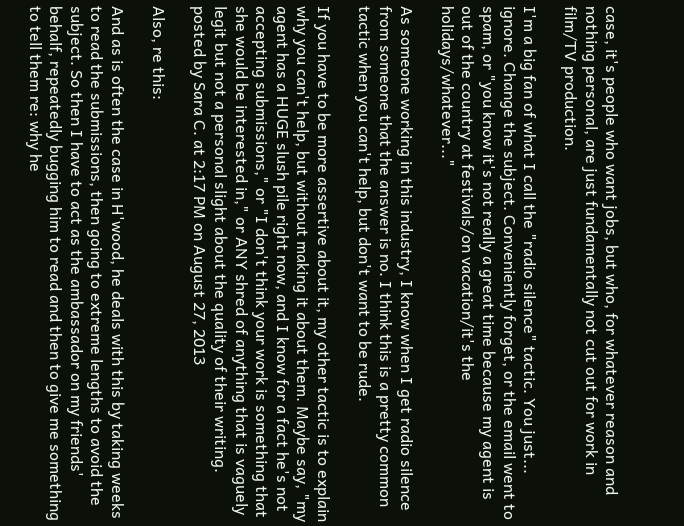case, it's people who want jobs, but who, for whatever reason and nothing personal, are just fundamentally not cut out for work in film/TV production.

I'm a big fan of what I call the "radio silence" tactic. You just... ignore. Change the subject. Conveniently forget, or the email went to spam, or "you know it's not really a great time because my agent is out of the country at festivals/on vacation/it's the holidays/whatever..."

As someone working in this industry, I know when I get radio silence from someone that the answer is no. I think this is a pretty common tactic when you can't help, but don't want to be rude.

If you have to be more assertive about it, my other tactic is to explain why you can't help, but without making it about them. Maybe say, "my agent has a HUGE slush pile right now, and I know for a fact he's not accepting submissions," or "I don't think your work is something that she would be interested in," or ANY shred of anything that is vaguely legit but not a personal slight about the quality of their writing.
posted by Sara C. at 2:17 PM on August 27, 2013

Also, re this:

And as is often the case in H'wood, he deals with this by taking weeks to read the submissions, then going to extreme lengths to avoid the subject. So then I have to act as the ambassador on my friends' behalf, repeatedly bugging him to read and then to give me something to tell them re: why he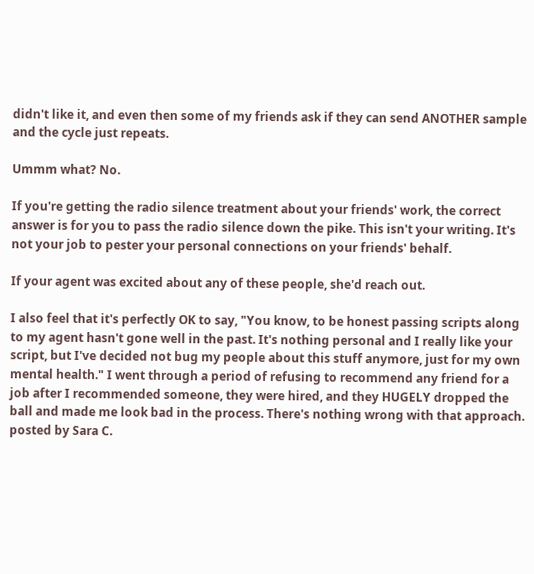didn't like it, and even then some of my friends ask if they can send ANOTHER sample and the cycle just repeats.

Ummm what? No.

If you're getting the radio silence treatment about your friends' work, the correct answer is for you to pass the radio silence down the pike. This isn't your writing. It's not your job to pester your personal connections on your friends' behalf.

If your agent was excited about any of these people, she'd reach out.

I also feel that it's perfectly OK to say, "You know, to be honest passing scripts along to my agent hasn't gone well in the past. It's nothing personal and I really like your script, but I've decided not bug my people about this stuff anymore, just for my own mental health." I went through a period of refusing to recommend any friend for a job after I recommended someone, they were hired, and they HUGELY dropped the ball and made me look bad in the process. There's nothing wrong with that approach.
posted by Sara C.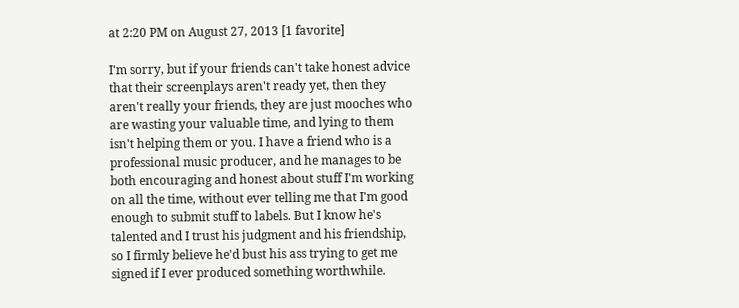at 2:20 PM on August 27, 2013 [1 favorite]

I'm sorry, but if your friends can't take honest advice that their screenplays aren't ready yet, then they aren't really your friends, they are just mooches who are wasting your valuable time, and lying to them isn't helping them or you. I have a friend who is a professional music producer, and he manages to be both encouraging and honest about stuff I'm working on all the time, without ever telling me that I'm good enough to submit stuff to labels. But I know he's talented and I trust his judgment and his friendship, so I firmly believe he'd bust his ass trying to get me signed if I ever produced something worthwhile.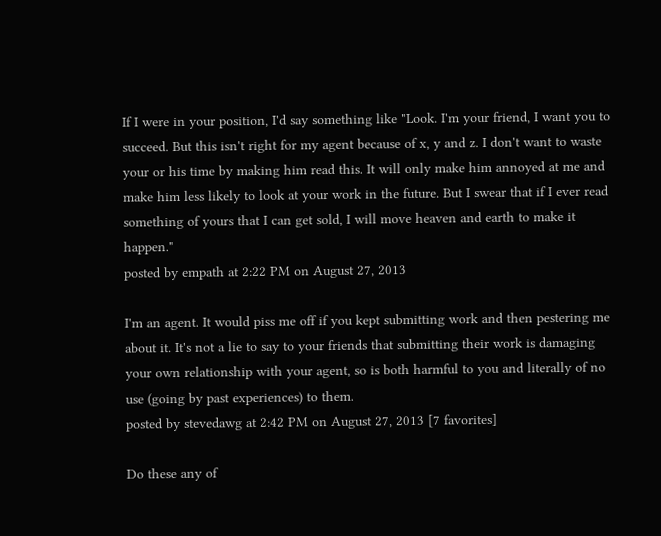If I were in your position, I'd say something like "Look. I'm your friend, I want you to succeed. But this isn't right for my agent because of x, y and z. I don't want to waste your or his time by making him read this. It will only make him annoyed at me and make him less likely to look at your work in the future. But I swear that if I ever read something of yours that I can get sold, I will move heaven and earth to make it happen."
posted by empath at 2:22 PM on August 27, 2013

I'm an agent. It would piss me off if you kept submitting work and then pestering me about it. It's not a lie to say to your friends that submitting their work is damaging your own relationship with your agent, so is both harmful to you and literally of no use (going by past experiences) to them.
posted by stevedawg at 2:42 PM on August 27, 2013 [7 favorites]

Do these any of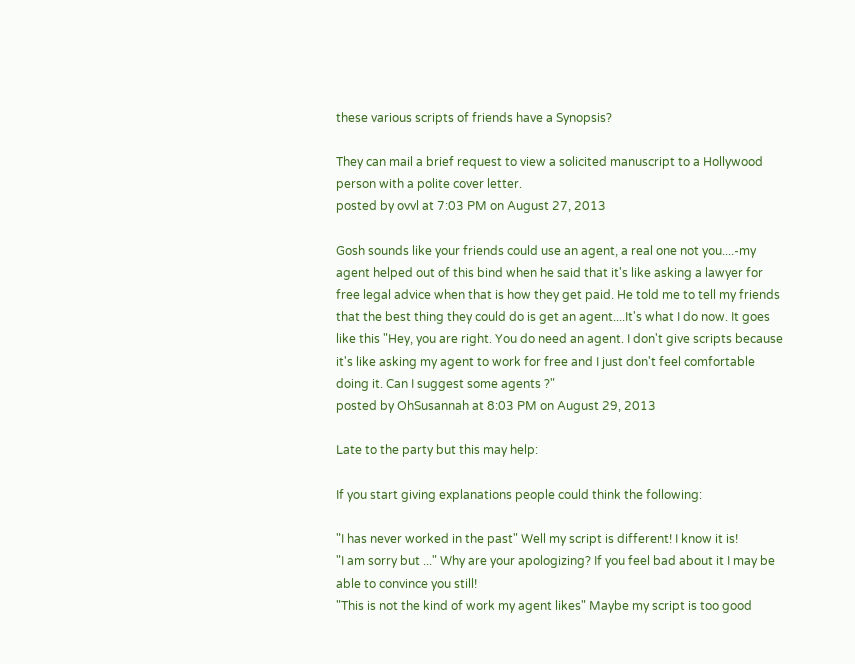these various scripts of friends have a Synopsis?

They can mail a brief request to view a solicited manuscript to a Hollywood person with a polite cover letter.
posted by ovvl at 7:03 PM on August 27, 2013

Gosh sounds like your friends could use an agent, a real one not you....-my agent helped out of this bind when he said that it's like asking a lawyer for free legal advice when that is how they get paid. He told me to tell my friends that the best thing they could do is get an agent....It's what I do now. It goes like this "Hey, you are right. You do need an agent. I don't give scripts because it's like asking my agent to work for free and I just don't feel comfortable doing it. Can I suggest some agents ?"
posted by OhSusannah at 8:03 PM on August 29, 2013

Late to the party but this may help:

If you start giving explanations people could think the following:

"I has never worked in the past" Well my script is different! I know it is!
"I am sorry but ..." Why are your apologizing? If you feel bad about it I may be able to convince you still!
"This is not the kind of work my agent likes" Maybe my script is too good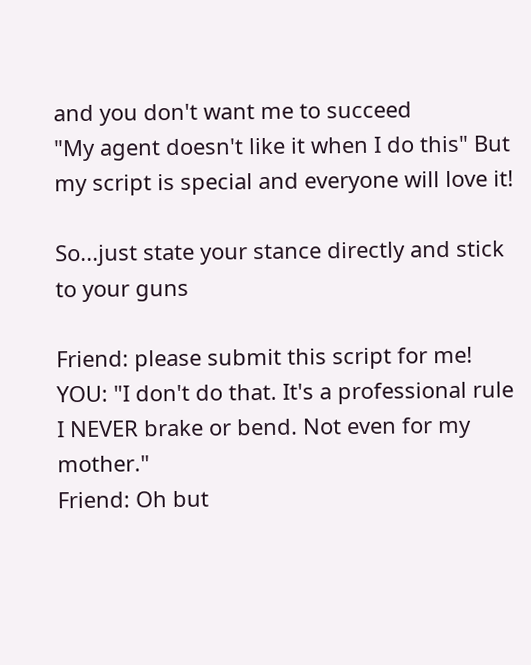and you don't want me to succeed
"My agent doesn't like it when I do this" But my script is special and everyone will love it!

So...just state your stance directly and stick to your guns

Friend: please submit this script for me!
YOU: "I don't do that. It's a professional rule I NEVER brake or bend. Not even for my mother."
Friend: Oh but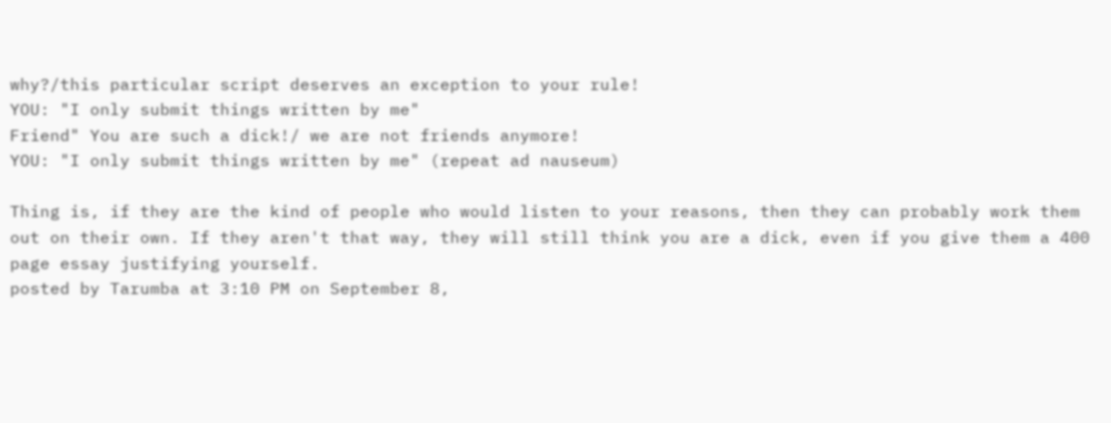why?/this particular script deserves an exception to your rule!
YOU: "I only submit things written by me"
Friend" You are such a dick!/ we are not friends anymore!
YOU: "I only submit things written by me" (repeat ad nauseum)

Thing is, if they are the kind of people who would listen to your reasons, then they can probably work them out on their own. If they aren't that way, they will still think you are a dick, even if you give them a 400 page essay justifying yourself.
posted by Tarumba at 3:10 PM on September 8,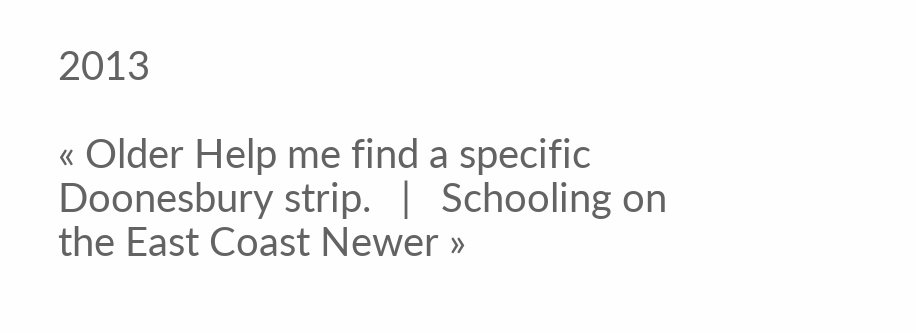2013

« Older Help me find a specific Doonesbury strip.   |   Schooling on the East Coast Newer »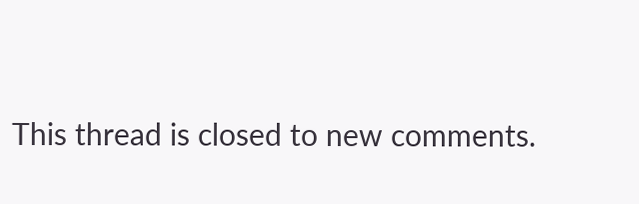This thread is closed to new comments.